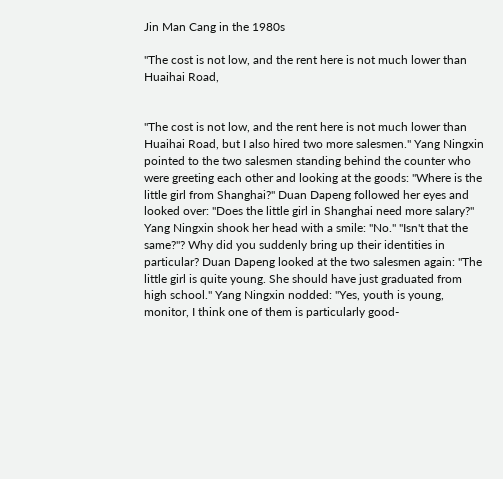Jin Man Cang in the 1980s

"The cost is not low, and the rent here is not much lower than Huaihai Road,


"The cost is not low, and the rent here is not much lower than Huaihai Road, but I also hired two more salesmen." Yang Ningxin pointed to the two salesmen standing behind the counter who were greeting each other and looking at the goods: "Where is the little girl from Shanghai?" Duan Dapeng followed her eyes and looked over: "Does the little girl in Shanghai need more salary?" Yang Ningxin shook her head with a smile: "No." "Isn't that the same?"? Why did you suddenly bring up their identities in particular? Duan Dapeng looked at the two salesmen again: "The little girl is quite young. She should have just graduated from high school." Yang Ningxin nodded: "Yes, youth is young, monitor, I think one of them is particularly good-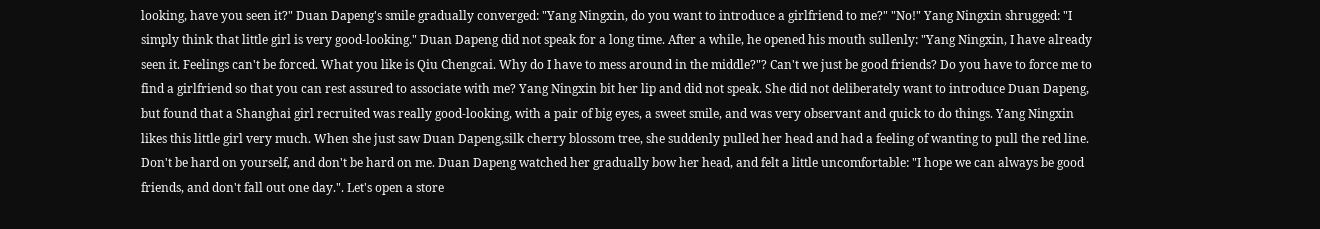looking, have you seen it?" Duan Dapeng's smile gradually converged: "Yang Ningxin, do you want to introduce a girlfriend to me?" "No!" Yang Ningxin shrugged: "I simply think that little girl is very good-looking." Duan Dapeng did not speak for a long time. After a while, he opened his mouth sullenly: "Yang Ningxin, I have already seen it. Feelings can't be forced. What you like is Qiu Chengcai. Why do I have to mess around in the middle?"? Can't we just be good friends? Do you have to force me to find a girlfriend so that you can rest assured to associate with me? Yang Ningxin bit her lip and did not speak. She did not deliberately want to introduce Duan Dapeng, but found that a Shanghai girl recruited was really good-looking, with a pair of big eyes, a sweet smile, and was very observant and quick to do things. Yang Ningxin likes this little girl very much. When she just saw Duan Dapeng,silk cherry blossom tree, she suddenly pulled her head and had a feeling of wanting to pull the red line. Don't be hard on yourself, and don't be hard on me. Duan Dapeng watched her gradually bow her head, and felt a little uncomfortable: "I hope we can always be good friends, and don't fall out one day.". Let's open a store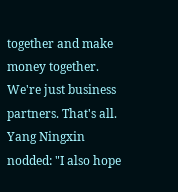together and make money together. We're just business partners. That's all. Yang Ningxin nodded: "I also hope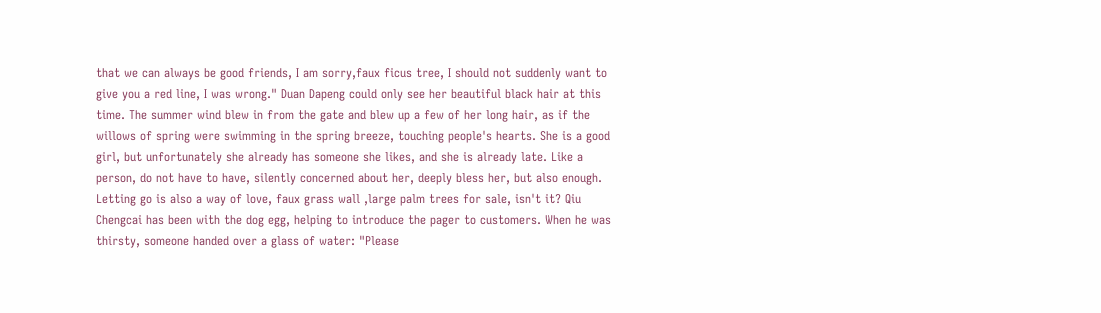that we can always be good friends, I am sorry,faux ficus tree, I should not suddenly want to give you a red line, I was wrong." Duan Dapeng could only see her beautiful black hair at this time. The summer wind blew in from the gate and blew up a few of her long hair, as if the willows of spring were swimming in the spring breeze, touching people's hearts. She is a good girl, but unfortunately she already has someone she likes, and she is already late. Like a person, do not have to have, silently concerned about her, deeply bless her, but also enough. Letting go is also a way of love, faux grass wall ,large palm trees for sale, isn't it? Qiu Chengcai has been with the dog egg, helping to introduce the pager to customers. When he was thirsty, someone handed over a glass of water: "Please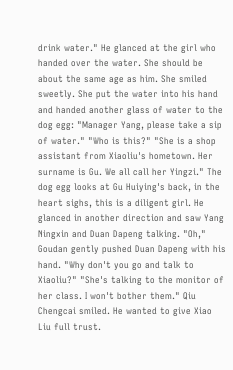drink water." He glanced at the girl who handed over the water. She should be about the same age as him. She smiled sweetly. She put the water into his hand and handed another glass of water to the dog egg: "Manager Yang, please take a sip of water." "Who is this?" "She is a shop assistant from Xiaoliu's hometown. Her surname is Gu. We all call her Yingzi." The dog egg looks at Gu Huiying's back, in the heart sighs, this is a diligent girl. He glanced in another direction and saw Yang Ningxin and Duan Dapeng talking. "Oh," Goudan gently pushed Duan Dapeng with his hand. "Why don't you go and talk to Xiaoliu?" "She's talking to the monitor of her class. I won't bother them." Qiu Chengcai smiled. He wanted to give Xiao Liu full trust.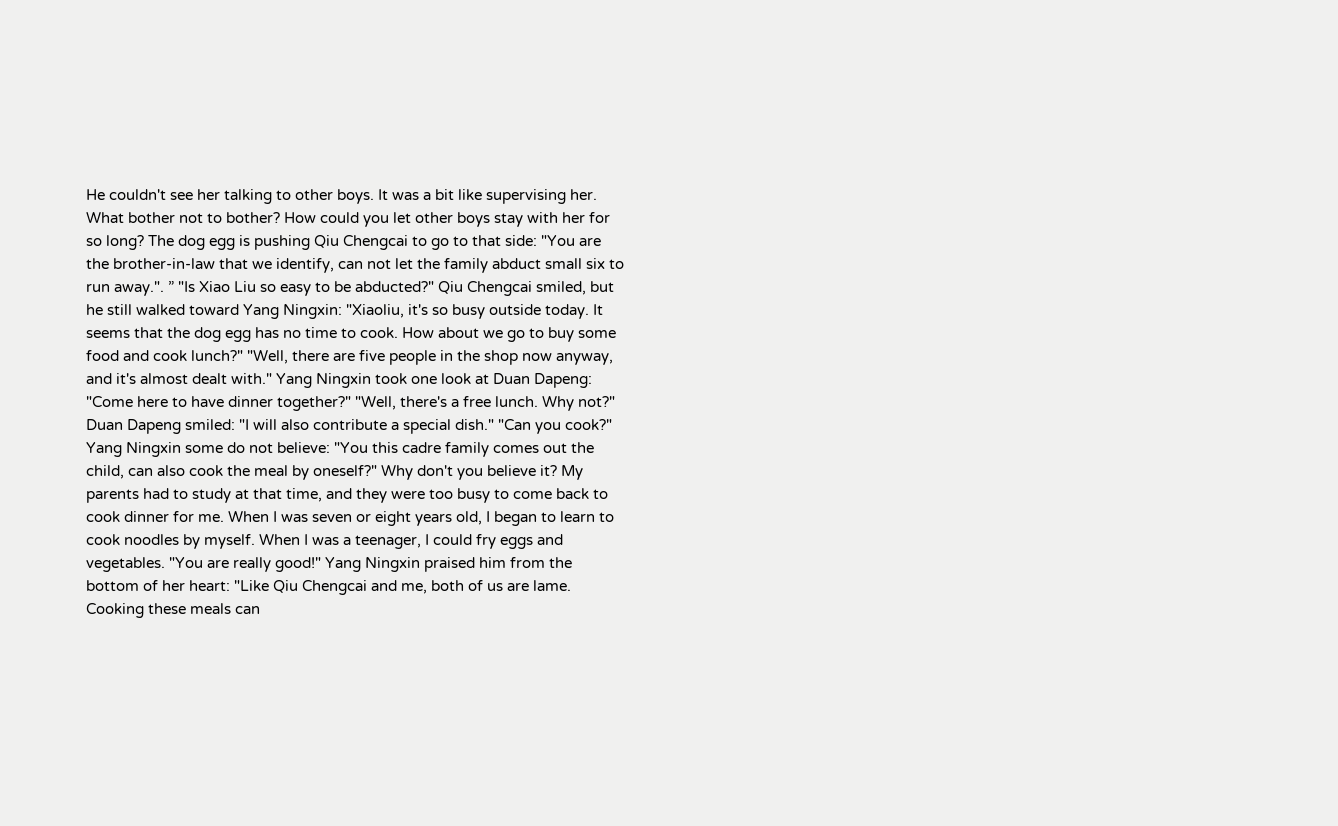He couldn't see her talking to other boys. It was a bit like supervising her. What bother not to bother? How could you let other boys stay with her for so long? The dog egg is pushing Qiu Chengcai to go to that side: "You are the brother-in-law that we identify, can not let the family abduct small six to run away.". ” "Is Xiao Liu so easy to be abducted?" Qiu Chengcai smiled, but he still walked toward Yang Ningxin: "Xiaoliu, it's so busy outside today. It seems that the dog egg has no time to cook. How about we go to buy some food and cook lunch?" "Well, there are five people in the shop now anyway, and it's almost dealt with." Yang Ningxin took one look at Duan Dapeng: "Come here to have dinner together?" "Well, there's a free lunch. Why not?" Duan Dapeng smiled: "I will also contribute a special dish." "Can you cook?" Yang Ningxin some do not believe: "You this cadre family comes out the child, can also cook the meal by oneself?" Why don't you believe it? My parents had to study at that time, and they were too busy to come back to cook dinner for me. When I was seven or eight years old, I began to learn to cook noodles by myself. When I was a teenager, I could fry eggs and vegetables. "You are really good!" Yang Ningxin praised him from the bottom of her heart: "Like Qiu Chengcai and me, both of us are lame. Cooking these meals can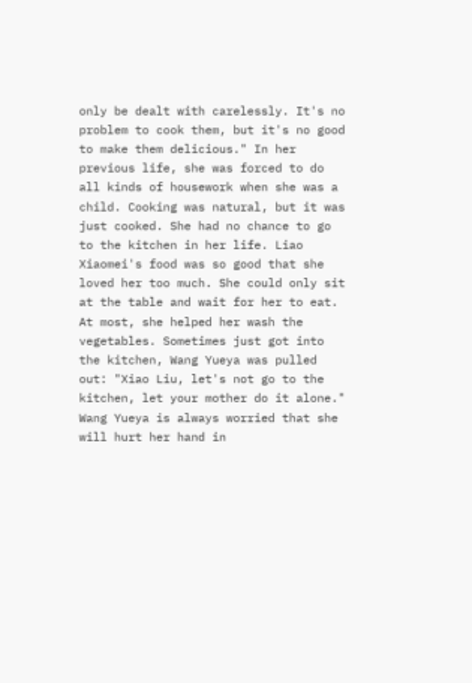only be dealt with carelessly. It's no problem to cook them, but it's no good to make them delicious." In her previous life, she was forced to do all kinds of housework when she was a child. Cooking was natural, but it was just cooked. She had no chance to go to the kitchen in her life. Liao Xiaomei's food was so good that she loved her too much. She could only sit at the table and wait for her to eat. At most, she helped her wash the vegetables. Sometimes just got into the kitchen, Wang Yueya was pulled out: "Xiao Liu, let's not go to the kitchen, let your mother do it alone." Wang Yueya is always worried that she will hurt her hand in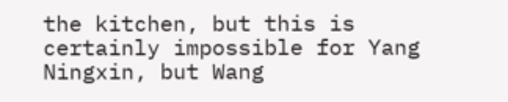the kitchen, but this is certainly impossible for Yang Ningxin, but Wang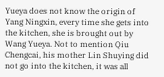Yueya does not know the origin of Yang Ningxin, every time she gets into the kitchen, she is brought out by Wang Yueya. Not to mention Qiu Chengcai, his mother Lin Shuying did not go into the kitchen, it was all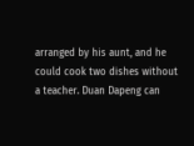arranged by his aunt, and he could cook two dishes without a teacher. Duan Dapeng can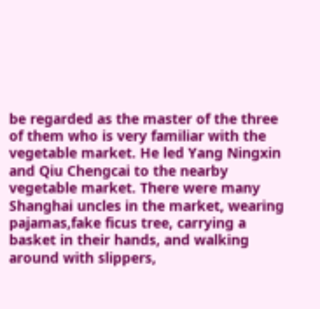be regarded as the master of the three of them who is very familiar with the vegetable market. He led Yang Ningxin and Qiu Chengcai to the nearby vegetable market. There were many Shanghai uncles in the market, wearing pajamas,fake ficus tree, carrying a basket in their hands, and walking around with slippers,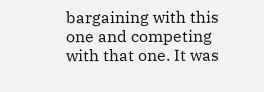bargaining with this one and competing with that one. It was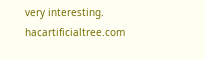very interesting. hacartificialtree.com